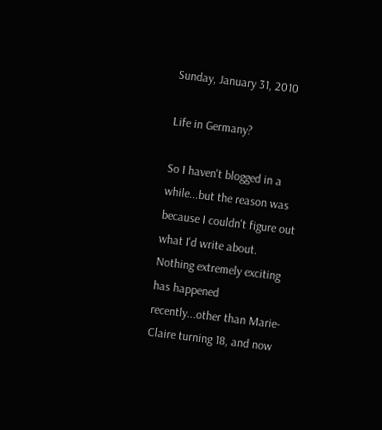Sunday, January 31, 2010

Life in Germany?

So I haven't blogged in a while...but the reason was because I couldn't figure out what I'd write about. Nothing extremely exciting has happened recently...other than Marie-Claire turning 18, and now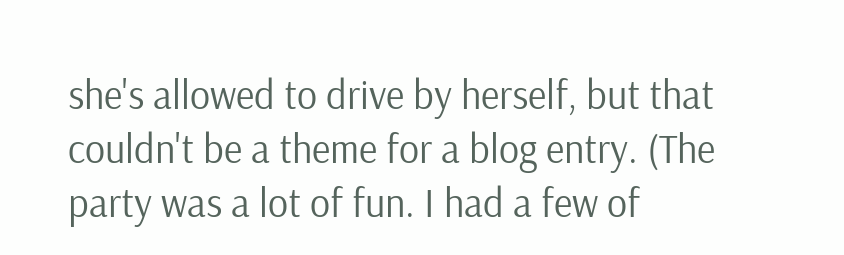she's allowed to drive by herself, but that couldn't be a theme for a blog entry. (The party was a lot of fun. I had a few of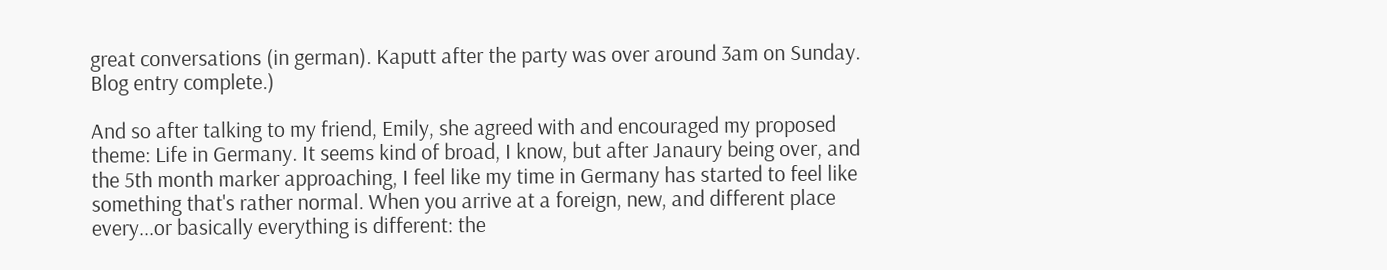great conversations (in german). Kaputt after the party was over around 3am on Sunday. Blog entry complete.)

And so after talking to my friend, Emily, she agreed with and encouraged my proposed theme: Life in Germany. It seems kind of broad, I know, but after Janaury being over, and the 5th month marker approaching, I feel like my time in Germany has started to feel like something that's rather normal. When you arrive at a foreign, new, and different place every...or basically everything is different: the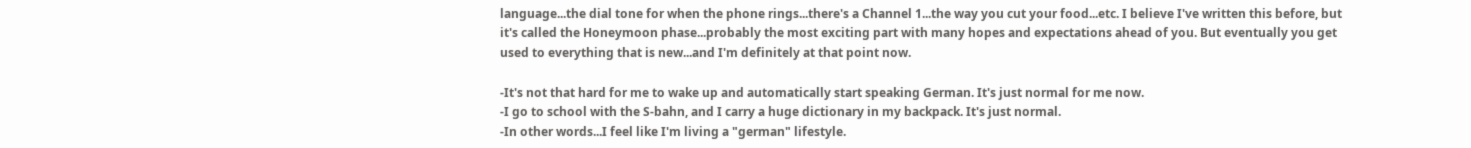language...the dial tone for when the phone rings...there's a Channel 1...the way you cut your food...etc. I believe I've written this before, but it's called the Honeymoon phase...probably the most exciting part with many hopes and expectations ahead of you. But eventually you get used to everything that is new...and I'm definitely at that point now.

-It's not that hard for me to wake up and automatically start speaking German. It's just normal for me now.
-I go to school with the S-bahn, and I carry a huge dictionary in my backpack. It's just normal.
-In other words...I feel like I'm living a "german" lifestyle.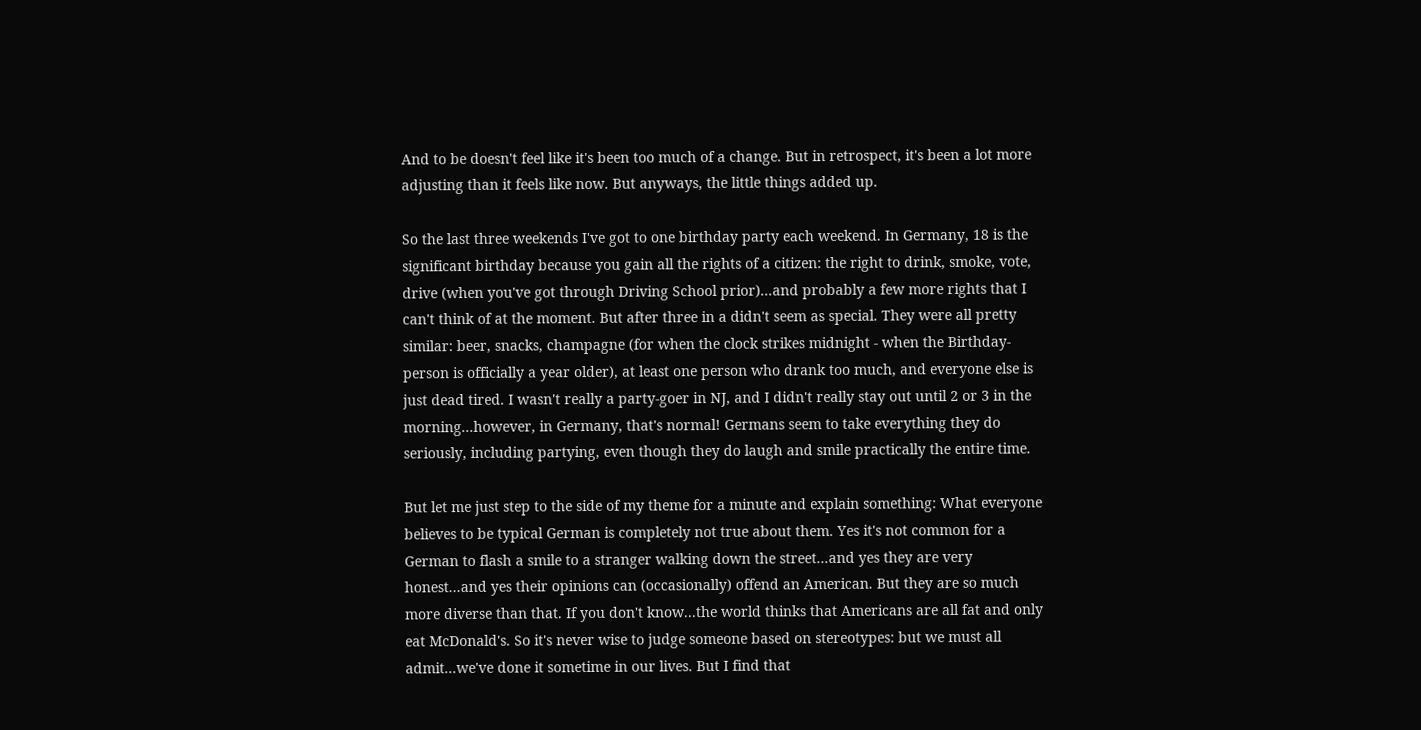And to be doesn't feel like it's been too much of a change. But in retrospect, it's been a lot more adjusting than it feels like now. But anyways, the little things added up.

So the last three weekends I've got to one birthday party each weekend. In Germany, 18 is the significant birthday because you gain all the rights of a citizen: the right to drink, smoke, vote, drive (when you've got through Driving School prior)...and probably a few more rights that I can't think of at the moment. But after three in a didn't seem as special. They were all pretty similar: beer, snacks, champagne (for when the clock strikes midnight - when the Birthday-person is officially a year older), at least one person who drank too much, and everyone else is just dead tired. I wasn't really a party-goer in NJ, and I didn't really stay out until 2 or 3 in the morning...however, in Germany, that's normal! Germans seem to take everything they do seriously, including partying, even though they do laugh and smile practically the entire time.

But let me just step to the side of my theme for a minute and explain something: What everyone believes to be typical German is completely not true about them. Yes it's not common for a German to flash a smile to a stranger walking down the street...and yes they are very honest...and yes their opinions can (occasionally) offend an American. But they are so much more diverse than that. If you don't know...the world thinks that Americans are all fat and only eat McDonald's. So it's never wise to judge someone based on stereotypes: but we must all admit...we've done it sometime in our lives. But I find that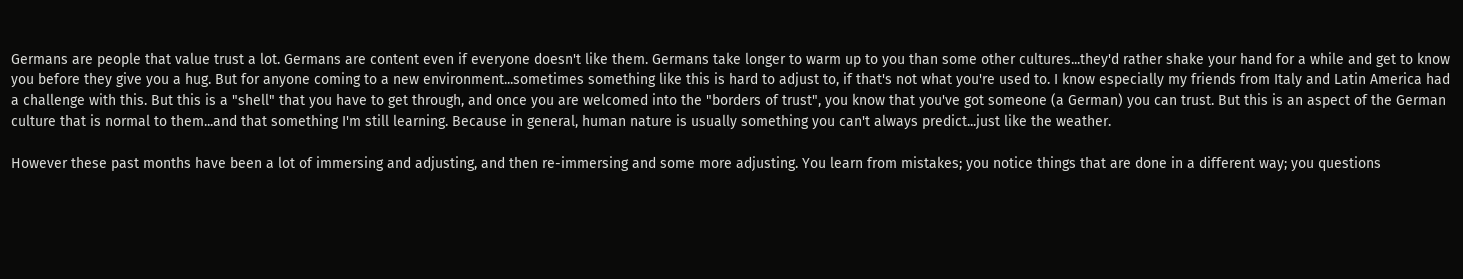Germans are people that value trust a lot. Germans are content even if everyone doesn't like them. Germans take longer to warm up to you than some other cultures...they'd rather shake your hand for a while and get to know you before they give you a hug. But for anyone coming to a new environment...sometimes something like this is hard to adjust to, if that's not what you're used to. I know especially my friends from Italy and Latin America had a challenge with this. But this is a "shell" that you have to get through, and once you are welcomed into the "borders of trust", you know that you've got someone (a German) you can trust. But this is an aspect of the German culture that is normal to them...and that something I'm still learning. Because in general, human nature is usually something you can't always predict...just like the weather.

However these past months have been a lot of immersing and adjusting, and then re-immersing and some more adjusting. You learn from mistakes; you notice things that are done in a different way; you questions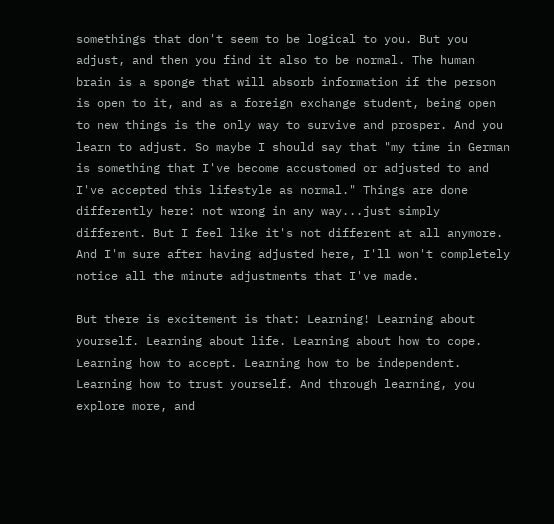somethings that don't seem to be logical to you. But you adjust, and then you find it also to be normal. The human brain is a sponge that will absorb information if the person is open to it, and as a foreign exchange student, being open to new things is the only way to survive and prosper. And you learn to adjust. So maybe I should say that "my time in German is something that I've become accustomed or adjusted to and I've accepted this lifestyle as normal." Things are done differently here: not wrong in any way...just simply different. But I feel like it's not different at all anymore. And I'm sure after having adjusted here, I'll won't completely notice all the minute adjustments that I've made.

But there is excitement is that: Learning! Learning about yourself. Learning about life. Learning about how to cope. Learning how to accept. Learning how to be independent. Learning how to trust yourself. And through learning, you explore more, and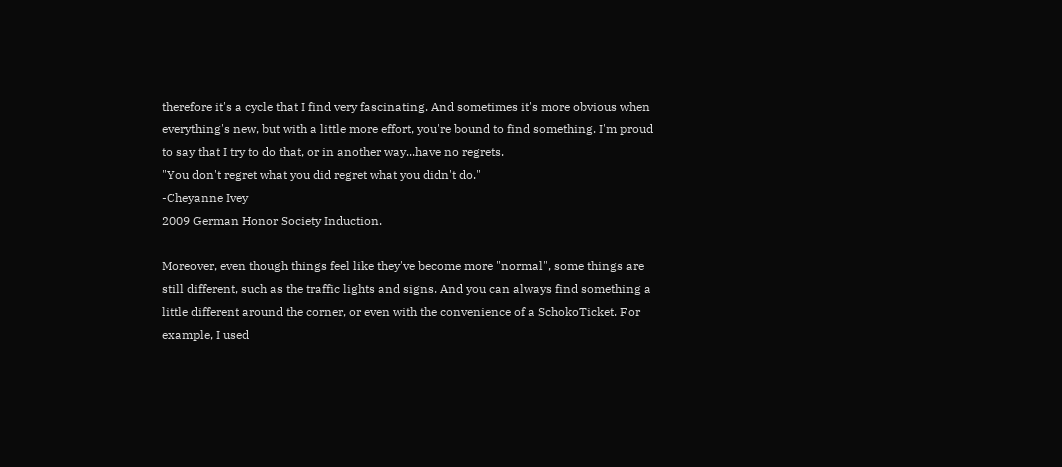therefore it's a cycle that I find very fascinating. And sometimes it's more obvious when everything's new, but with a little more effort, you're bound to find something. I'm proud to say that I try to do that, or in another way...have no regrets.
"You don't regret what you did regret what you didn't do."
-Cheyanne Ivey
2009 German Honor Society Induction.

Moreover, even though things feel like they've become more "normal", some things are still different, such as the traffic lights and signs. And you can always find something a little different around the corner, or even with the convenience of a SchokoTicket. For example, I used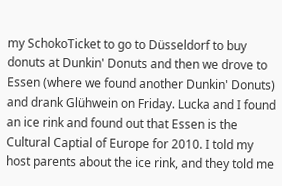my SchokoTicket to go to Düsseldorf to buy donuts at Dunkin' Donuts and then we drove to Essen (where we found another Dunkin' Donuts) and drank Glühwein on Friday. Lucka and I found an ice rink and found out that Essen is the Cultural Captial of Europe for 2010. I told my host parents about the ice rink, and they told me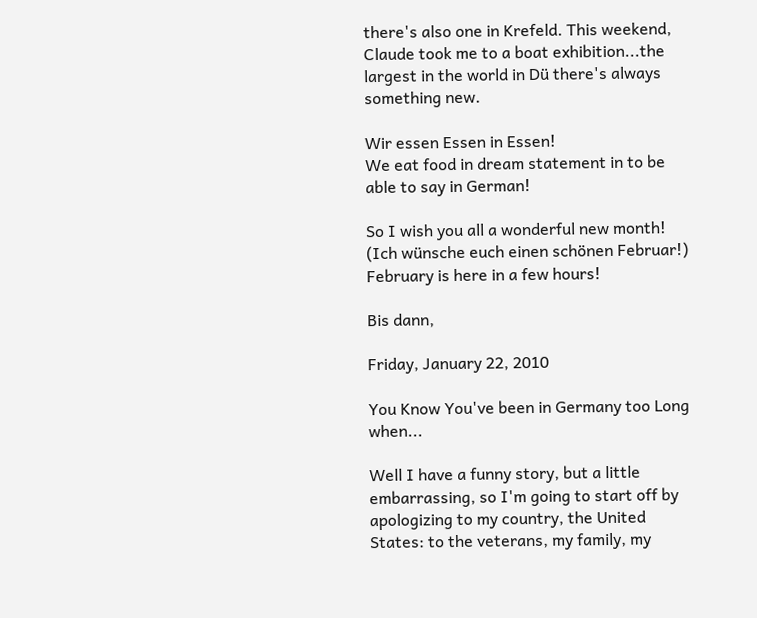there's also one in Krefeld. This weekend, Claude took me to a boat exhibition...the largest in the world in Dü there's always something new.

Wir essen Essen in Essen!
We eat food in dream statement in to be able to say in German!

So I wish you all a wonderful new month! (Ich wünsche euch einen schönen Februar!) February is here in a few hours!

Bis dann,

Friday, January 22, 2010

You Know You've been in Germany too Long when...

Well I have a funny story, but a little embarrassing, so I'm going to start off by apologizing to my country, the United States: to the veterans, my family, my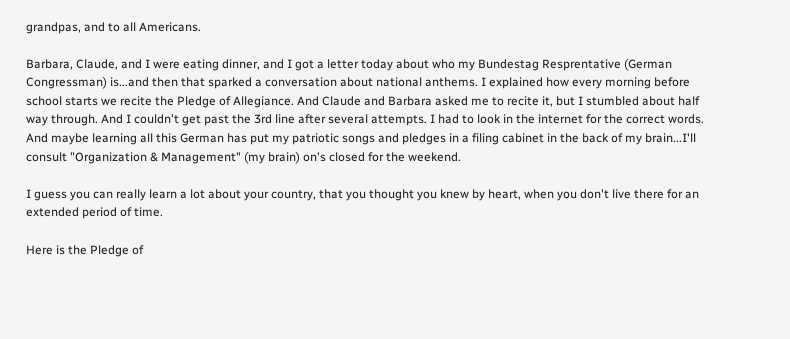grandpas, and to all Americans.

Barbara, Claude, and I were eating dinner, and I got a letter today about who my Bundestag Resprentative (German Congressman) is...and then that sparked a conversation about national anthems. I explained how every morning before school starts we recite the Pledge of Allegiance. And Claude and Barbara asked me to recite it, but I stumbled about half way through. And I couldn't get past the 3rd line after several attempts. I had to look in the internet for the correct words. And maybe learning all this German has put my patriotic songs and pledges in a filing cabinet in the back of my brain...I'll consult "Organization & Management" (my brain) on's closed for the weekend.

I guess you can really learn a lot about your country, that you thought you knew by heart, when you don't live there for an extended period of time.

Here is the Pledge of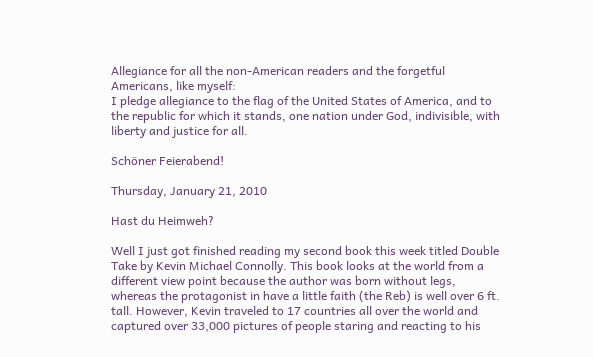Allegiance for all the non-American readers and the forgetful Americans, like myself:
I pledge allegiance to the flag of the United States of America, and to the republic for which it stands, one nation under God, indivisible, with liberty and justice for all.

Schöner Feierabend!

Thursday, January 21, 2010

Hast du Heimweh?

Well I just got finished reading my second book this week titled Double Take by Kevin Michael Connolly. This book looks at the world from a different view point because the author was born without legs, whereas the protagonist in have a little faith (the Reb) is well over 6 ft. tall. However, Kevin traveled to 17 countries all over the world and captured over 33,000 pictures of people staring and reacting to his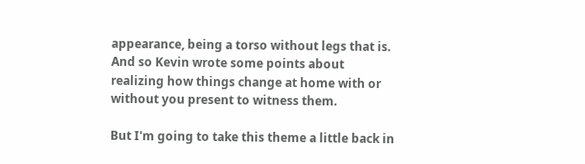appearance, being a torso without legs that is. And so Kevin wrote some points about realizing how things change at home with or without you present to witness them.

But I'm going to take this theme a little back in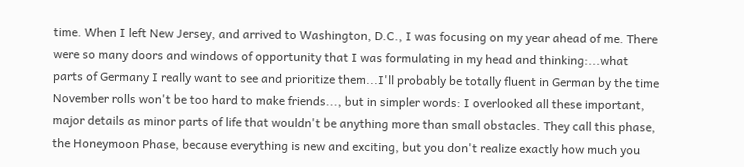time. When I left New Jersey, and arrived to Washington, D.C., I was focusing on my year ahead of me. There were so many doors and windows of opportunity that I was formulating in my head and thinking:...what parts of Germany I really want to see and prioritize them...I'll probably be totally fluent in German by the time November rolls won't be too hard to make friends..., but in simpler words: I overlooked all these important, major details as minor parts of life that wouldn't be anything more than small obstacles. They call this phase, the Honeymoon Phase, because everything is new and exciting, but you don't realize exactly how much you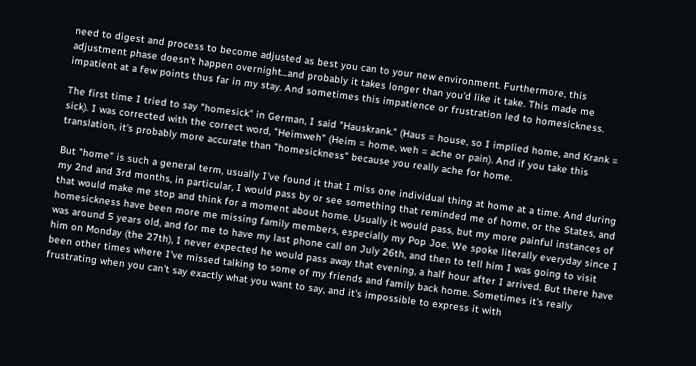need to digest and process to become adjusted as best you can to your new environment. Furthermore, this adjustment phase doesn't happen overnight...and probably it takes longer than you'd like it take. This made me impatient at a few points thus far in my stay. And sometimes this impatience or frustration led to homesickness.

The first time I tried to say "homesick" in German, I said "Hauskrank." (Haus = house, so I implied home, and Krank = sick). I was corrected with the correct word, "Heimweh" (Heim = home, weh = ache or pain). And if you take this translation, it's probably more accurate than "homesickness" because you really ache for home.

But "home" is such a general term, usually I've found it that I miss one individual thing at home at a time. And during my 2nd and 3rd months, in particular, I would pass by or see something that reminded me of home, or the States, and that would make me stop and think for a moment about home. Usually it would pass, but my more painful instances of homesickness have been more me missing family members, especially my Pop Joe. We spoke literally everyday since I was around 5 years old, and for me to have my last phone call on July 26th, and then to tell him I was going to visit him on Monday (the 27th), I never expected he would pass away that evening, a half hour after I arrived. But there have been other times where I've missed talking to some of my friends and family back home. Sometimes it's really frustrating when you can't say exactly what you want to say, and it's impossible to express it with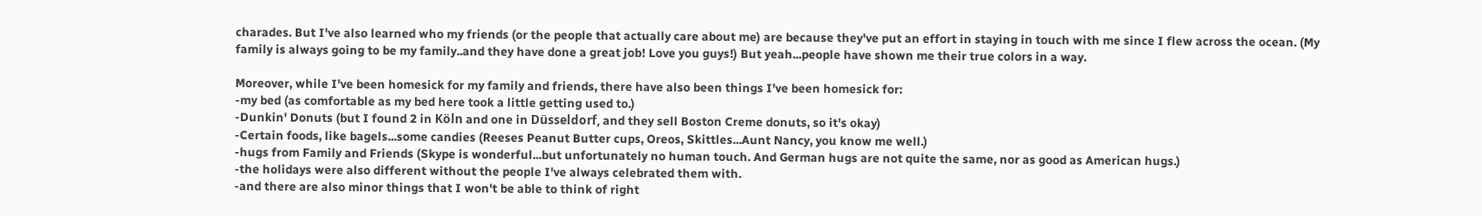charades. But I've also learned who my friends (or the people that actually care about me) are because they've put an effort in staying in touch with me since I flew across the ocean. (My family is always going to be my family..and they have done a great job! Love you guys!) But yeah...people have shown me their true colors in a way.

Moreover, while I've been homesick for my family and friends, there have also been things I've been homesick for:
-my bed (as comfortable as my bed here took a little getting used to.)
-Dunkin' Donuts (but I found 2 in Köln and one in Düsseldorf, and they sell Boston Creme donuts, so it's okay)
-Certain foods, like bagels...some candies (Reeses Peanut Butter cups, Oreos, Skittles...Aunt Nancy, you know me well.)
-hugs from Family and Friends (Skype is wonderful...but unfortunately no human touch. And German hugs are not quite the same, nor as good as American hugs.)
-the holidays were also different without the people I've always celebrated them with.
-and there are also minor things that I won't be able to think of right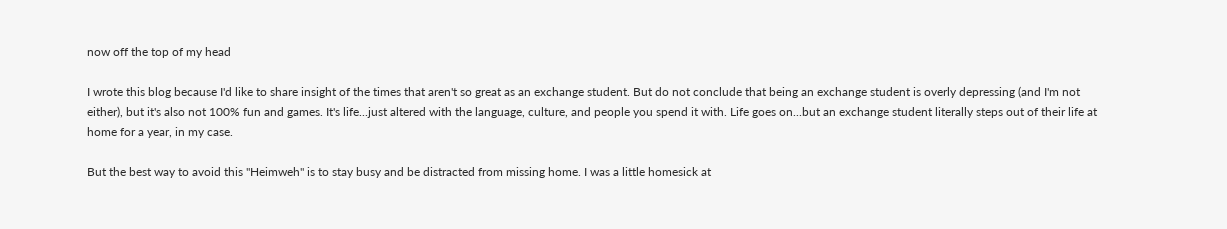now off the top of my head

I wrote this blog because I'd like to share insight of the times that aren't so great as an exchange student. But do not conclude that being an exchange student is overly depressing (and I'm not either), but it's also not 100% fun and games. It's life...just altered with the language, culture, and people you spend it with. Life goes on...but an exchange student literally steps out of their life at home for a year, in my case.

But the best way to avoid this "Heimweh" is to stay busy and be distracted from missing home. I was a little homesick at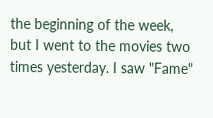the beginning of the week, but I went to the movies two times yesterday. I saw "Fame"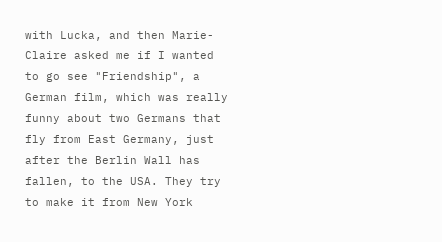with Lucka, and then Marie-Claire asked me if I wanted to go see "Friendship", a German film, which was really funny about two Germans that fly from East Germany, just after the Berlin Wall has fallen, to the USA. They try to make it from New York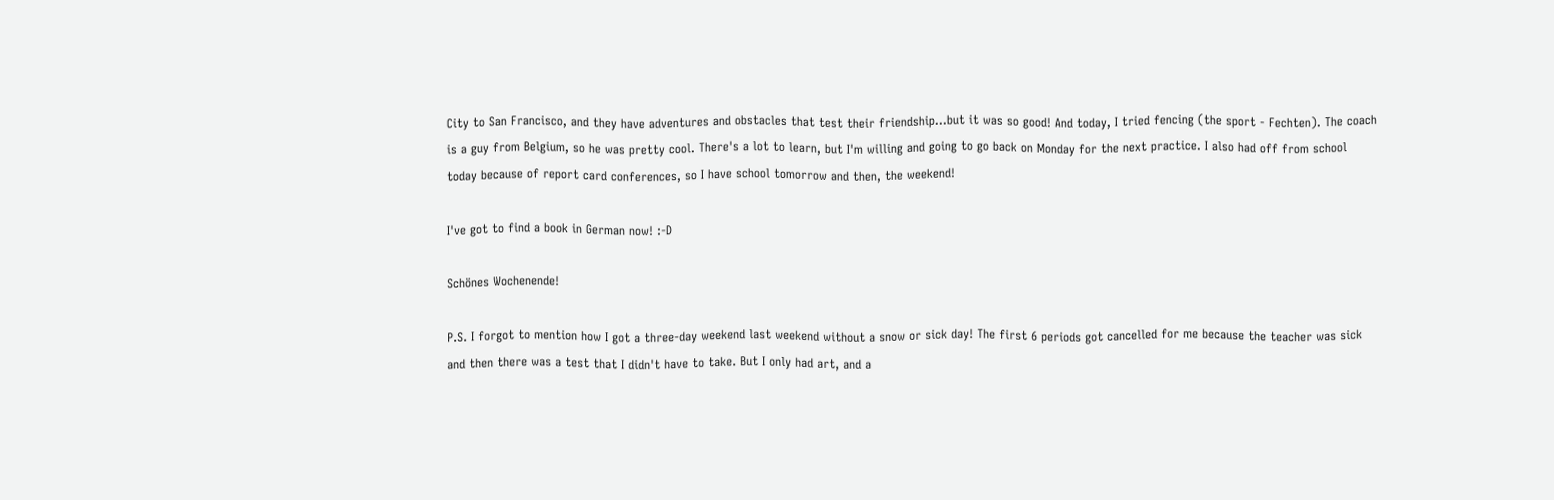City to San Francisco, and they have adventures and obstacles that test their friendship...but it was so good! And today, I tried fencing (the sport - Fechten). The coach is a guy from Belgium, so he was pretty cool. There's a lot to learn, but I'm willing and going to go back on Monday for the next practice. I also had off from school today because of report card conferences, so I have school tomorrow and then, the weekend!

I've got to find a book in German now! :-D

Schönes Wochenende!

P.S. I forgot to mention how I got a three-day weekend last weekend without a snow or sick day! The first 6 periods got cancelled for me because the teacher was sick and then there was a test that I didn't have to take. But I only had art, and a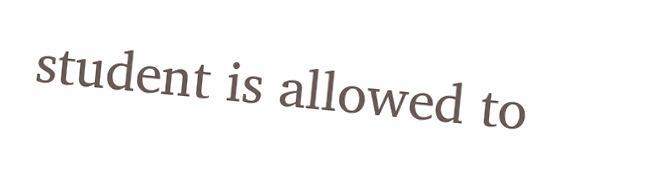student is allowed to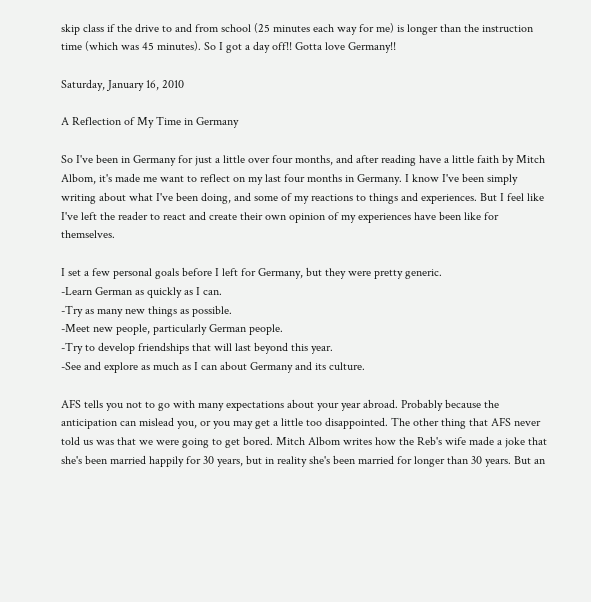skip class if the drive to and from school (25 minutes each way for me) is longer than the instruction time (which was 45 minutes). So I got a day off!! Gotta love Germany!!

Saturday, January 16, 2010

A Reflection of My Time in Germany

So I've been in Germany for just a little over four months, and after reading have a little faith by Mitch Albom, it's made me want to reflect on my last four months in Germany. I know I've been simply writing about what I've been doing, and some of my reactions to things and experiences. But I feel like I've left the reader to react and create their own opinion of my experiences have been like for themselves.

I set a few personal goals before I left for Germany, but they were pretty generic.
-Learn German as quickly as I can.
-Try as many new things as possible.
-Meet new people, particularly German people.
-Try to develop friendships that will last beyond this year.
-See and explore as much as I can about Germany and its culture.

AFS tells you not to go with many expectations about your year abroad. Probably because the anticipation can mislead you, or you may get a little too disappointed. The other thing that AFS never told us was that we were going to get bored. Mitch Albom writes how the Reb's wife made a joke that she's been married happily for 30 years, but in reality she's been married for longer than 30 years. But an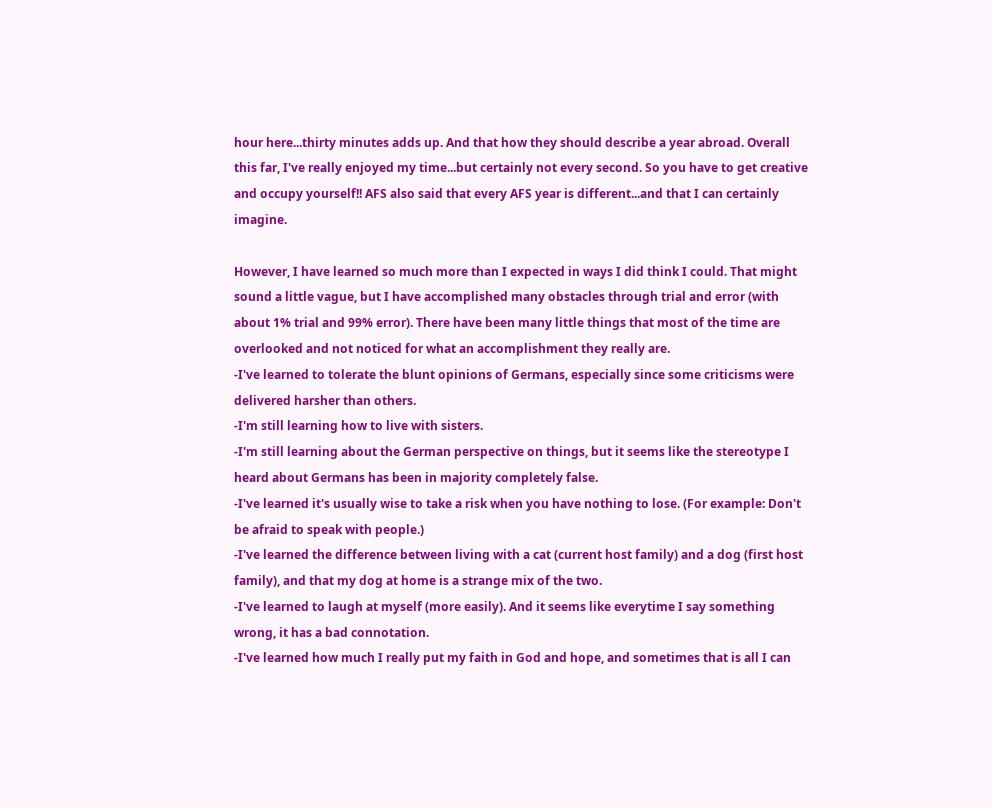hour here...thirty minutes adds up. And that how they should describe a year abroad. Overall this far, I've really enjoyed my time...but certainly not every second. So you have to get creative and occupy yourself!! AFS also said that every AFS year is different...and that I can certainly imagine.

However, I have learned so much more than I expected in ways I did think I could. That might sound a little vague, but I have accomplished many obstacles through trial and error (with about 1% trial and 99% error). There have been many little things that most of the time are overlooked and not noticed for what an accomplishment they really are.
-I've learned to tolerate the blunt opinions of Germans, especially since some criticisms were delivered harsher than others.
-I'm still learning how to live with sisters.
-I'm still learning about the German perspective on things, but it seems like the stereotype I heard about Germans has been in majority completely false.
-I've learned it's usually wise to take a risk when you have nothing to lose. (For example: Don't be afraid to speak with people.)
-I've learned the difference between living with a cat (current host family) and a dog (first host family), and that my dog at home is a strange mix of the two.
-I've learned to laugh at myself (more easily). And it seems like everytime I say something wrong, it has a bad connotation.
-I've learned how much I really put my faith in God and hope, and sometimes that is all I can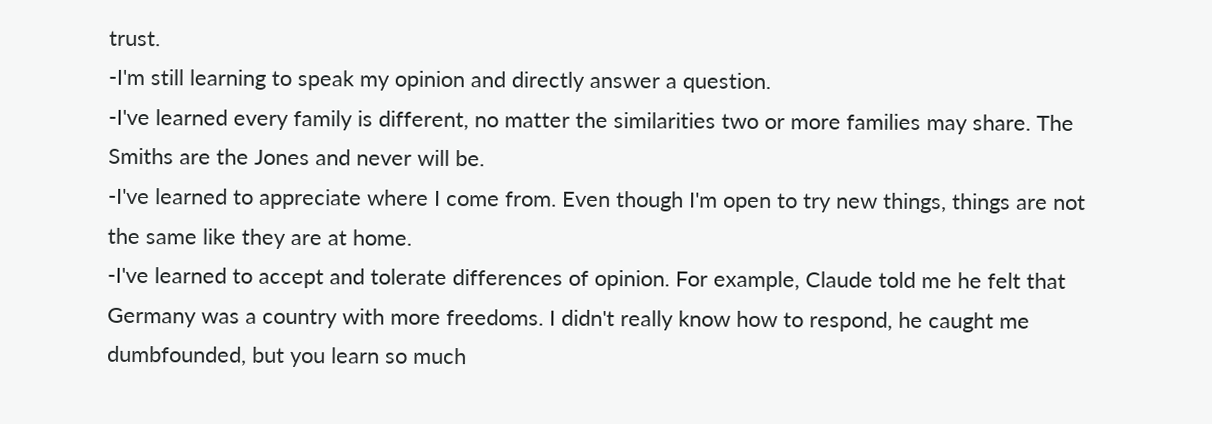trust.
-I'm still learning to speak my opinion and directly answer a question.
-I've learned every family is different, no matter the similarities two or more families may share. The Smiths are the Jones and never will be.
-I've learned to appreciate where I come from. Even though I'm open to try new things, things are not the same like they are at home.
-I've learned to accept and tolerate differences of opinion. For example, Claude told me he felt that Germany was a country with more freedoms. I didn't really know how to respond, he caught me dumbfounded, but you learn so much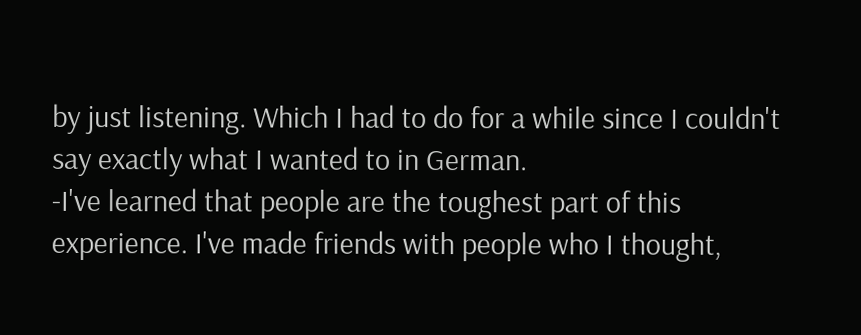by just listening. Which I had to do for a while since I couldn't say exactly what I wanted to in German.
-I've learned that people are the toughest part of this experience. I've made friends with people who I thought,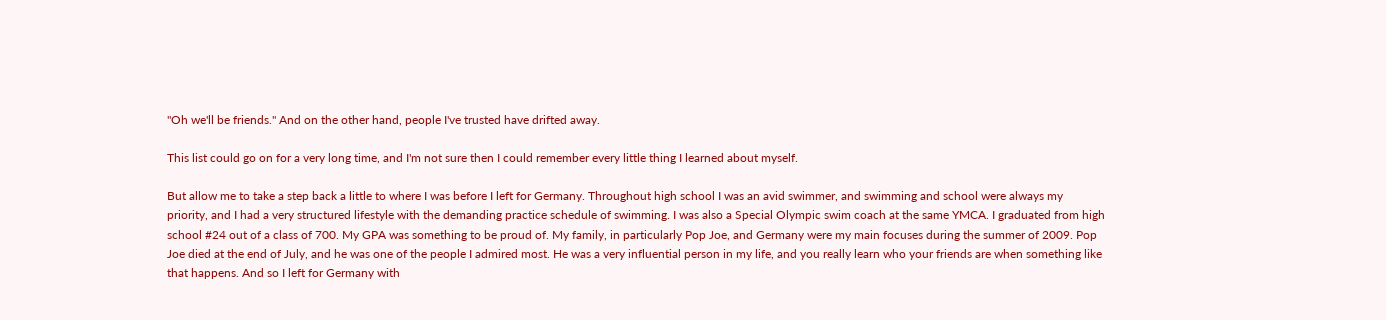"Oh we'll be friends." And on the other hand, people I've trusted have drifted away.

This list could go on for a very long time, and I'm not sure then I could remember every little thing I learned about myself.

But allow me to take a step back a little to where I was before I left for Germany. Throughout high school I was an avid swimmer, and swimming and school were always my priority, and I had a very structured lifestyle with the demanding practice schedule of swimming. I was also a Special Olympic swim coach at the same YMCA. I graduated from high school #24 out of a class of 700. My GPA was something to be proud of. My family, in particularly Pop Joe, and Germany were my main focuses during the summer of 2009. Pop Joe died at the end of July, and he was one of the people I admired most. He was a very influential person in my life, and you really learn who your friends are when something like that happens. And so I left for Germany with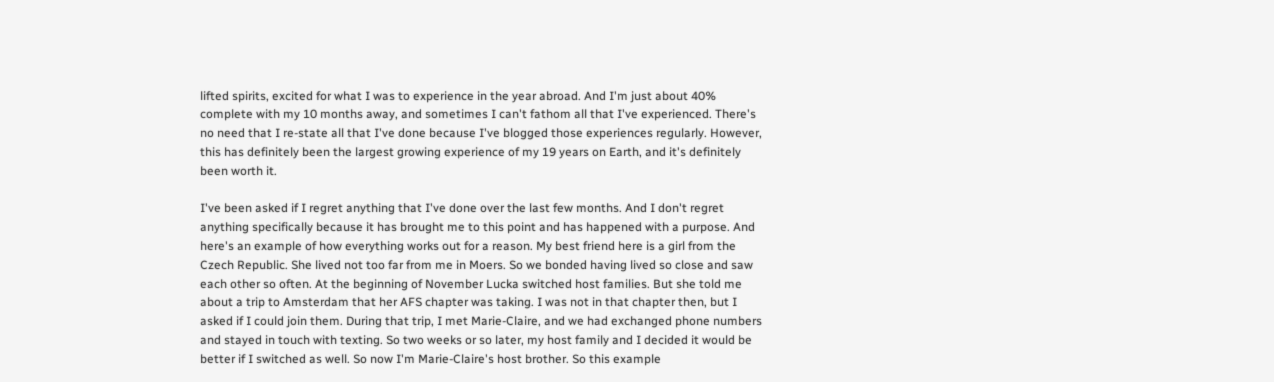lifted spirits, excited for what I was to experience in the year abroad. And I'm just about 40% complete with my 10 months away, and sometimes I can't fathom all that I've experienced. There's no need that I re-state all that I've done because I've blogged those experiences regularly. However, this has definitely been the largest growing experience of my 19 years on Earth, and it's definitely been worth it.

I've been asked if I regret anything that I've done over the last few months. And I don't regret anything specifically because it has brought me to this point and has happened with a purpose. And here's an example of how everything works out for a reason. My best friend here is a girl from the Czech Republic. She lived not too far from me in Moers. So we bonded having lived so close and saw each other so often. At the beginning of November Lucka switched host families. But she told me about a trip to Amsterdam that her AFS chapter was taking. I was not in that chapter then, but I asked if I could join them. During that trip, I met Marie-Claire, and we had exchanged phone numbers and stayed in touch with texting. So two weeks or so later, my host family and I decided it would be better if I switched as well. So now I'm Marie-Claire's host brother. So this example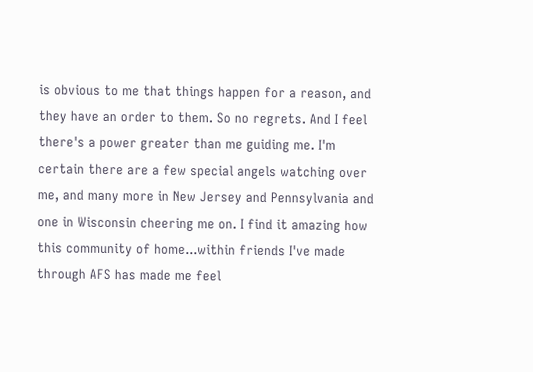is obvious to me that things happen for a reason, and they have an order to them. So no regrets. And I feel there's a power greater than me guiding me. I'm certain there are a few special angels watching over me, and many more in New Jersey and Pennsylvania and one in Wisconsin cheering me on. I find it amazing how this community of home...within friends I've made through AFS has made me feel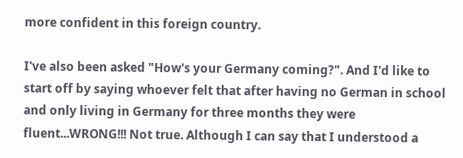more confident in this foreign country.

I've also been asked "How's your Germany coming?". And I'd like to start off by saying whoever felt that after having no German in school and only living in Germany for three months they were fluent...WRONG!!! Not true. Although I can say that I understood a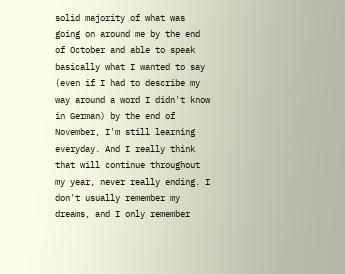solid majority of what was going on around me by the end of October and able to speak basically what I wanted to say (even if I had to describe my way around a word I didn't know in German) by the end of November, I'm still learning everyday. And I really think that will continue throughout my year, never really ending. I don't usually remember my dreams, and I only remember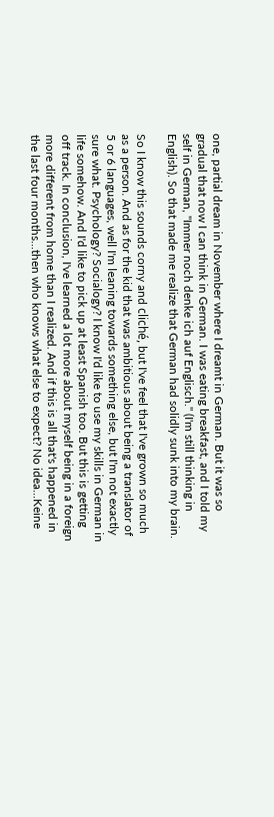one, partial dream in November where I dreamt in German. But it was so gradual that now I can think in German. I was eating breakfast, and I told my self in German, "Immer noch denke ich auf Englisch." (I'm still thinking in English). So that made me realize that German had solidly sunk into my brain.

So I know this sounds corny and cliché, but I've feel that I've grown so much as a person. And as for the kid that was ambitious about being a translator of 5 or 6 languages, well I'm leaning towards something else, but I'm not exactly sure what. Psychology? Socialogy? I know I'd like to use my skills in German in life somehow. And I'd like to pick up at least Spanish too. But this is getting off track. In conclusion, I've learned a lot more about myself being in a foreign more different from home than I realized. And if this is all that's happened in the last four months...then who knows what else to expect? No idea...Keine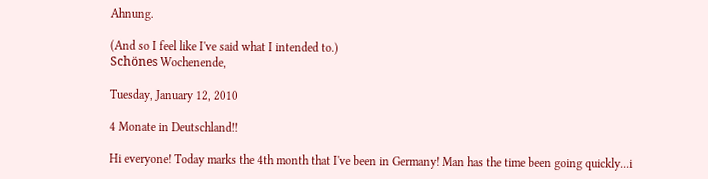Ahnung.

(And so I feel like I've said what I intended to.)
Schönes Wochenende,

Tuesday, January 12, 2010

4 Monate in Deutschland!!

Hi everyone! Today marks the 4th month that I've been in Germany! Man has the time been going quickly...i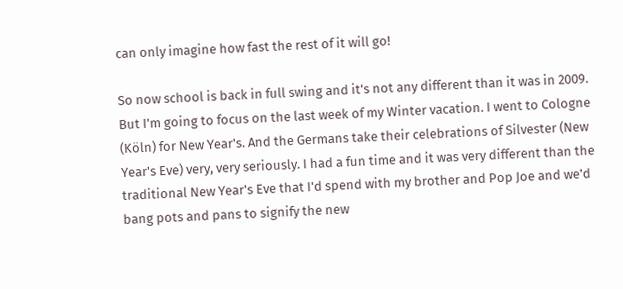can only imagine how fast the rest of it will go!

So now school is back in full swing and it's not any different than it was in 2009. But I'm going to focus on the last week of my Winter vacation. I went to Cologne (Köln) for New Year's. And the Germans take their celebrations of Silvester (New Year's Eve) very, very seriously. I had a fun time and it was very different than the traditional New Year's Eve that I'd spend with my brother and Pop Joe and we'd bang pots and pans to signify the new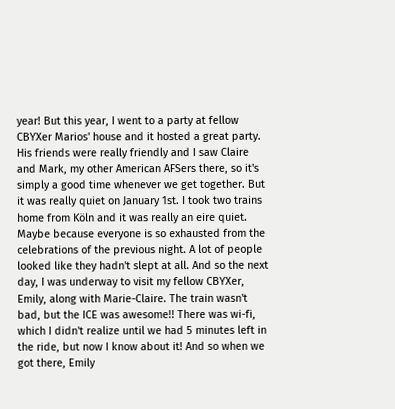year! But this year, I went to a party at fellow CBYXer Marios' house and it hosted a great party. His friends were really friendly and I saw Claire and Mark, my other American AFSers there, so it's simply a good time whenever we get together. But it was really quiet on January 1st. I took two trains home from Köln and it was really an eire quiet. Maybe because everyone is so exhausted from the celebrations of the previous night. A lot of people looked like they hadn't slept at all. And so the next day, I was underway to visit my fellow CBYXer, Emily, along with Marie-Claire. The train wasn't bad, but the ICE was awesome!! There was wi-fi, which I didn't realize until we had 5 minutes left in the ride, but now I know about it! And so when we got there, Emily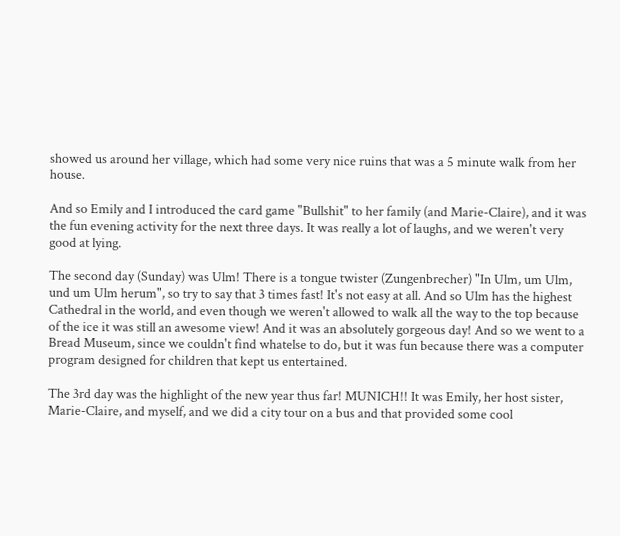showed us around her village, which had some very nice ruins that was a 5 minute walk from her house.

And so Emily and I introduced the card game "Bullshit" to her family (and Marie-Claire), and it was the fun evening activity for the next three days. It was really a lot of laughs, and we weren't very good at lying.

The second day (Sunday) was Ulm! There is a tongue twister (Zungenbrecher) "In Ulm, um Ulm, und um Ulm herum", so try to say that 3 times fast! It's not easy at all. And so Ulm has the highest Cathedral in the world, and even though we weren't allowed to walk all the way to the top because of the ice it was still an awesome view! And it was an absolutely gorgeous day! And so we went to a Bread Museum, since we couldn't find whatelse to do, but it was fun because there was a computer program designed for children that kept us entertained.

The 3rd day was the highlight of the new year thus far! MUNICH!! It was Emily, her host sister, Marie-Claire, and myself, and we did a city tour on a bus and that provided some cool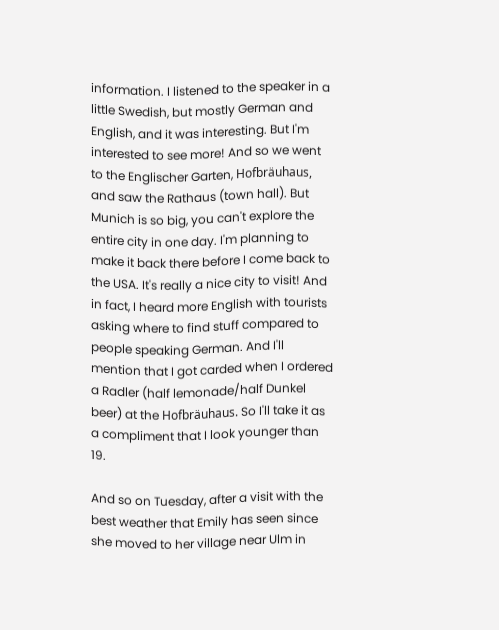information. I listened to the speaker in a little Swedish, but mostly German and English, and it was interesting. But I'm interested to see more! And so we went to the Englischer Garten, Hofbräuhaus, and saw the Rathaus (town hall). But Munich is so big, you can't explore the entire city in one day. I'm planning to make it back there before I come back to the USA. It's really a nice city to visit! And in fact, I heard more English with tourists asking where to find stuff compared to people speaking German. And I'll mention that I got carded when I ordered a Radler (half lemonade/half Dunkel beer) at the Hofbräuhaus. So I'll take it as a compliment that I look younger than 19.

And so on Tuesday, after a visit with the best weather that Emily has seen since she moved to her village near Ulm in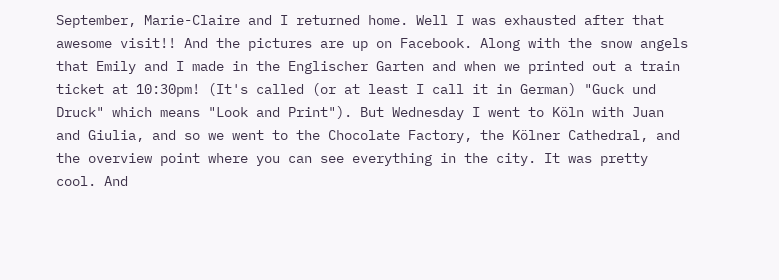September, Marie-Claire and I returned home. Well I was exhausted after that awesome visit!! And the pictures are up on Facebook. Along with the snow angels that Emily and I made in the Englischer Garten and when we printed out a train ticket at 10:30pm! (It's called (or at least I call it in German) "Guck und Druck" which means "Look and Print"). But Wednesday I went to Köln with Juan and Giulia, and so we went to the Chocolate Factory, the Kölner Cathedral, and the overview point where you can see everything in the city. It was pretty cool. And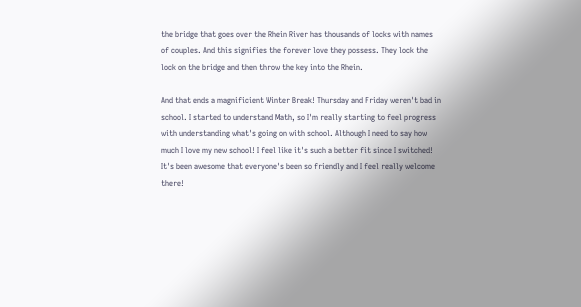the bridge that goes over the Rhein River has thousands of locks with names of couples. And this signifies the forever love they possess. They lock the lock on the bridge and then throw the key into the Rhein.

And that ends a magnificient Winter Break! Thursday and Friday weren't bad in school. I started to understand Math, so I'm really starting to feel progress with understanding what's going on with school. Although I need to say how much I love my new school! I feel like it's such a better fit since I switched! It's been awesome that everyone's been so friendly and I feel really welcome there!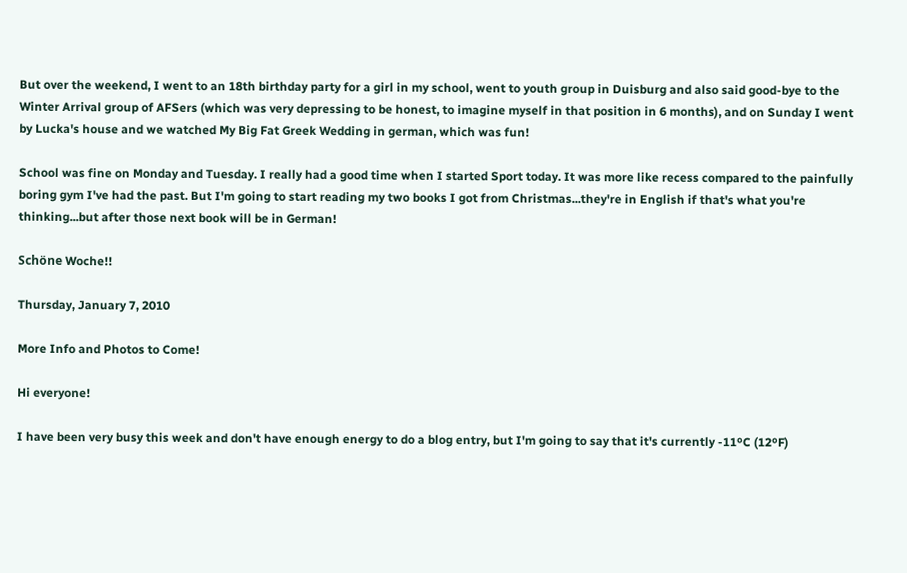But over the weekend, I went to an 18th birthday party for a girl in my school, went to youth group in Duisburg and also said good-bye to the Winter Arrival group of AFSers (which was very depressing to be honest, to imagine myself in that position in 6 months), and on Sunday I went by Lucka's house and we watched My Big Fat Greek Wedding in german, which was fun!

School was fine on Monday and Tuesday. I really had a good time when I started Sport today. It was more like recess compared to the painfully boring gym I've had the past. But I'm going to start reading my two books I got from Christmas...they're in English if that's what you're thinking...but after those next book will be in German!

Schöne Woche!!

Thursday, January 7, 2010

More Info and Photos to Come!

Hi everyone!

I have been very busy this week and don't have enough energy to do a blog entry, but I'm going to say that it's currently -11ºC (12ºF)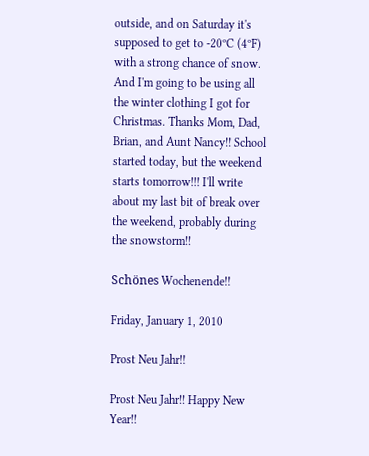outside, and on Saturday it's supposed to get to -20ºC (4ºF) with a strong chance of snow. And I'm going to be using all the winter clothing I got for Christmas. Thanks Mom, Dad, Brian, and Aunt Nancy!! School started today, but the weekend starts tomorrow!!! I'll write about my last bit of break over the weekend, probably during the snowstorm!!

Schönes Wochenende!!

Friday, January 1, 2010

Prost Neu Jahr!!

Prost Neu Jahr!! Happy New Year!!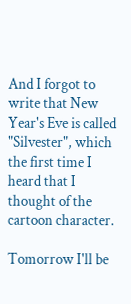And I forgot to write that New Year's Eve is called "Silvester", which the first time I heard that I thought of the cartoon character.

Tomorrow I'll be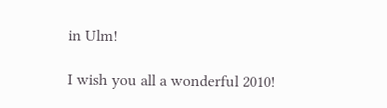in Ulm!

I wish you all a wonderful 2010!